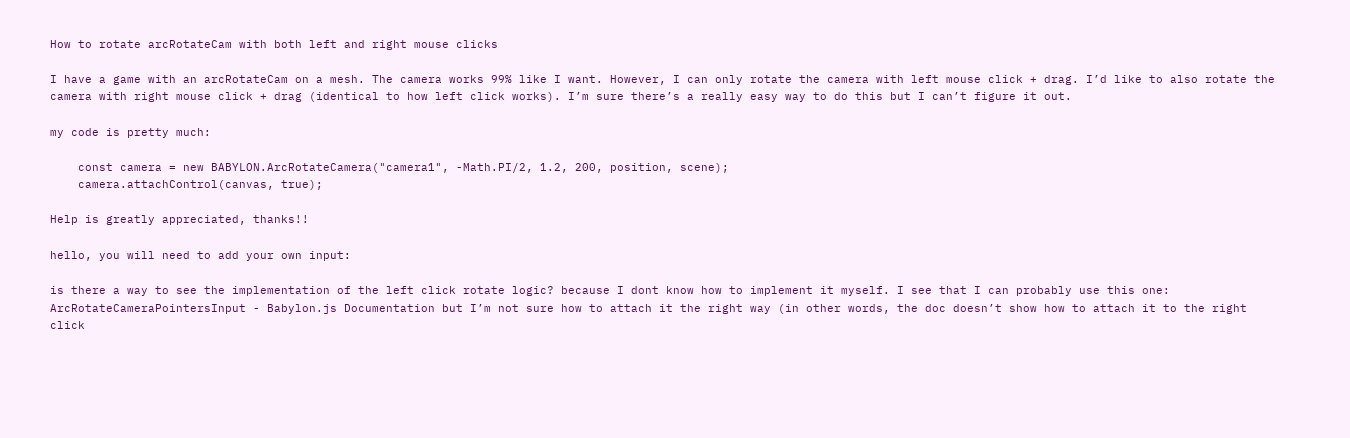How to rotate arcRotateCam with both left and right mouse clicks

I have a game with an arcRotateCam on a mesh. The camera works 99% like I want. However, I can only rotate the camera with left mouse click + drag. I’d like to also rotate the camera with right mouse click + drag (identical to how left click works). I’m sure there’s a really easy way to do this but I can’t figure it out.

my code is pretty much:

    const camera = new BABYLON.ArcRotateCamera("camera1", -Math.PI/2, 1.2, 200, position, scene);
    camera.attachControl(canvas, true);

Help is greatly appreciated, thanks!!

hello, you will need to add your own input:

is there a way to see the implementation of the left click rotate logic? because I dont know how to implement it myself. I see that I can probably use this one: ArcRotateCameraPointersInput - Babylon.js Documentation but I’m not sure how to attach it the right way (in other words, the doc doesn’t show how to attach it to the right click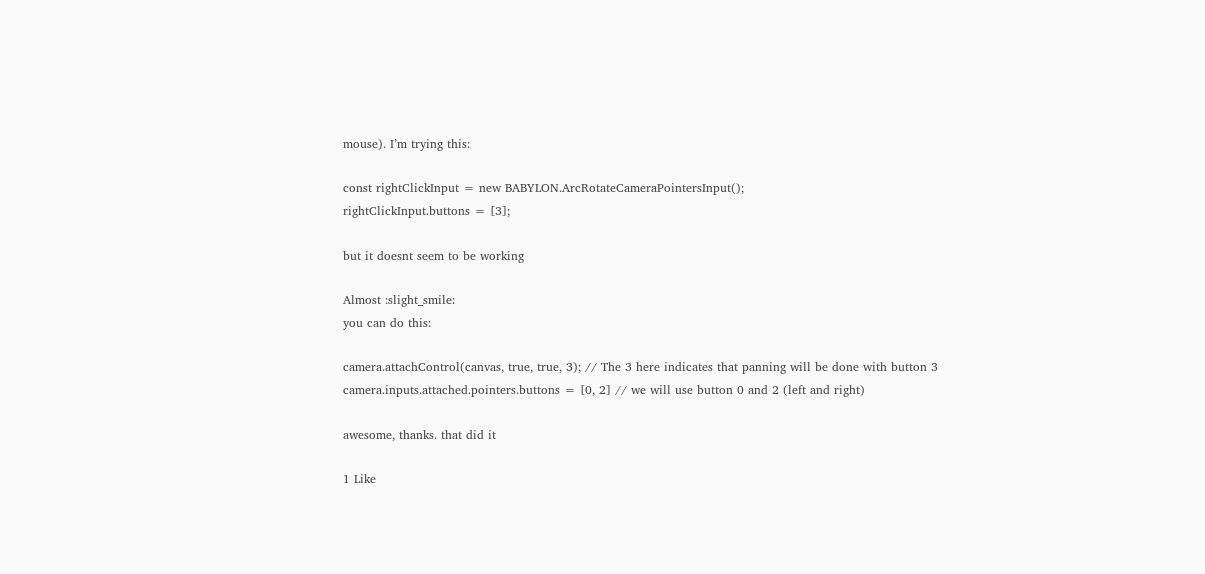mouse). I’m trying this:

const rightClickInput = new BABYLON.ArcRotateCameraPointersInput();
rightClickInput.buttons = [3];

but it doesnt seem to be working

Almost :slight_smile:
you can do this:

camera.attachControl(canvas, true, true, 3); // The 3 here indicates that panning will be done with button 3
camera.inputs.attached.pointers.buttons = [0, 2] // we will use button 0 and 2 (left and right)

awesome, thanks. that did it

1 Like